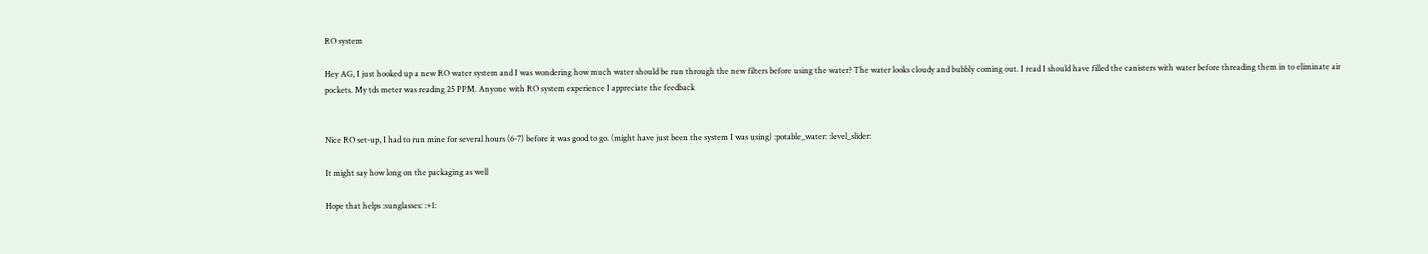RO system

Hey AG, I just hooked up a new RO water system and I was wondering how much water should be run through the new filters before using the water? The water looks cloudy and bubbly coming out. I read I should have filled the canisters with water before threading them in to eliminate air pockets. My tds meter was reading 25 PPM. Anyone with RO system experience I appreciate the feedback


Nice RO set-up, I had to run mine for several hours (6-7) before it was good to go. (might have just been the system I was using) :potable_water: :level_slider:

It might say how long on the packaging as well

Hope that helps :sunglasses: :+1: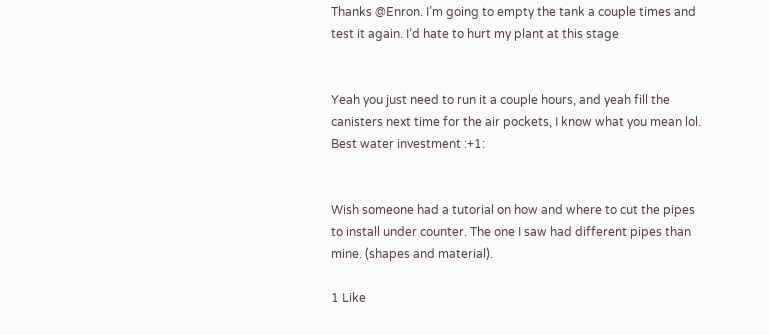Thanks @Enron. I’m going to empty the tank a couple times and test it again. I’d hate to hurt my plant at this stage


Yeah you just need to run it a couple hours, and yeah fill the canisters next time for the air pockets, I know what you mean lol. Best water investment :+1:


Wish someone had a tutorial on how and where to cut the pipes to install under counter. The one I saw had different pipes than mine. (shapes and material).

1 Like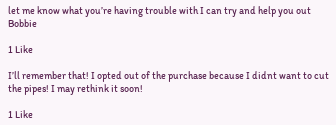let me know what you’re having trouble with I can try and help you out Bobbie

1 Like

I’ll remember that! I opted out of the purchase because I didnt want to cut the pipes! I may rethink it soon!

1 Like